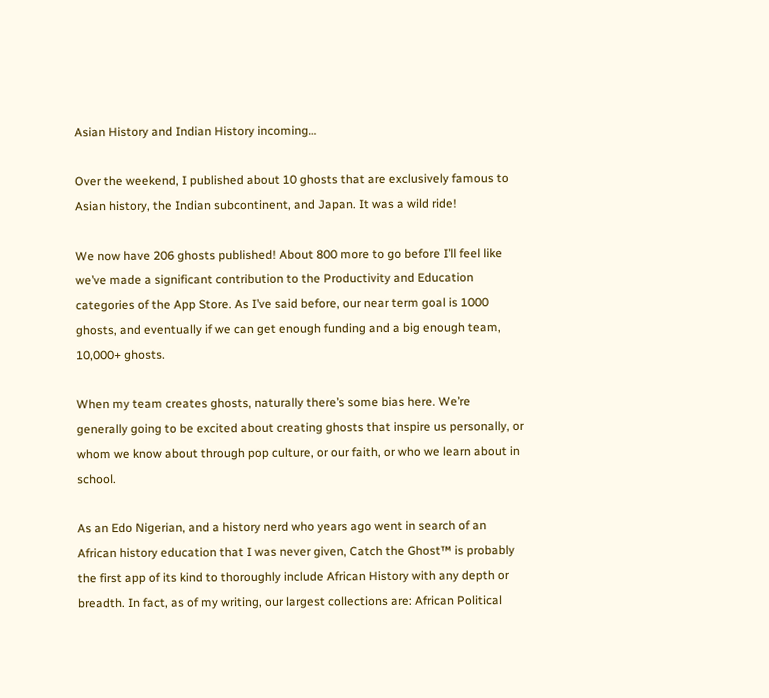Asian History and Indian History incoming…

Over the weekend, I published about 10 ghosts that are exclusively famous to Asian history, the Indian subcontinent, and Japan. It was a wild ride!

We now have 206 ghosts published! About 800 more to go before I’ll feel like we’ve made a significant contribution to the Productivity and Education categories of the App Store. As I’ve said before, our near term goal is 1000 ghosts, and eventually if we can get enough funding and a big enough team, 10,000+ ghosts.

When my team creates ghosts, naturally there’s some bias here. We’re generally going to be excited about creating ghosts that inspire us personally, or whom we know about through pop culture, or our faith, or who we learn about in school.

As an Edo Nigerian, and a history nerd who years ago went in search of an African history education that I was never given, Catch the Ghost™ is probably the first app of its kind to thoroughly include African History with any depth or breadth. In fact, as of my writing, our largest collections are: African Political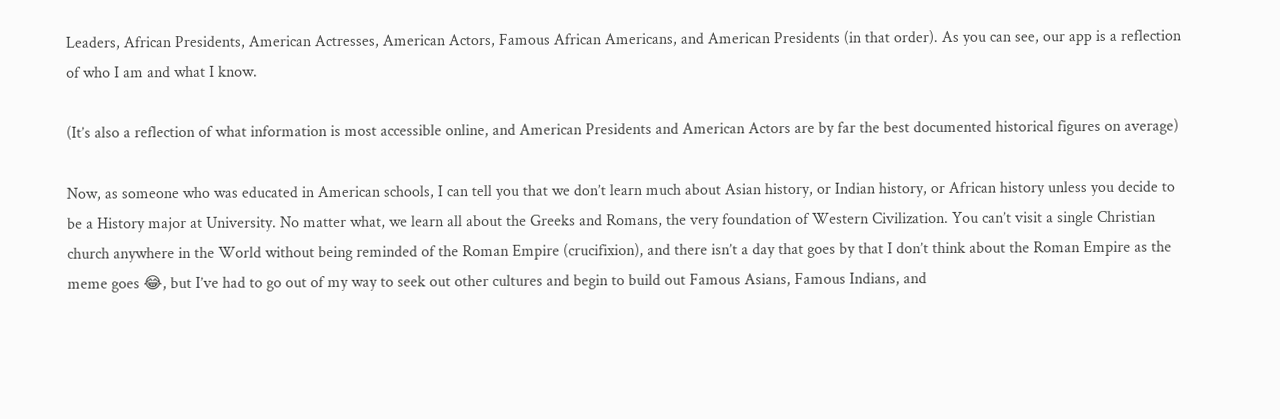Leaders, African Presidents, American Actresses, American Actors, Famous African Americans, and American Presidents (in that order). As you can see, our app is a reflection of who I am and what I know.

(It’s also a reflection of what information is most accessible online, and American Presidents and American Actors are by far the best documented historical figures on average)

Now, as someone who was educated in American schools, I can tell you that we don’t learn much about Asian history, or Indian history, or African history unless you decide to be a History major at University. No matter what, we learn all about the Greeks and Romans, the very foundation of Western Civilization. You can’t visit a single Christian church anywhere in the World without being reminded of the Roman Empire (crucifixion), and there isn’t a day that goes by that I don’t think about the Roman Empire as the meme goes 😂, but I’ve had to go out of my way to seek out other cultures and begin to build out Famous Asians, Famous Indians, and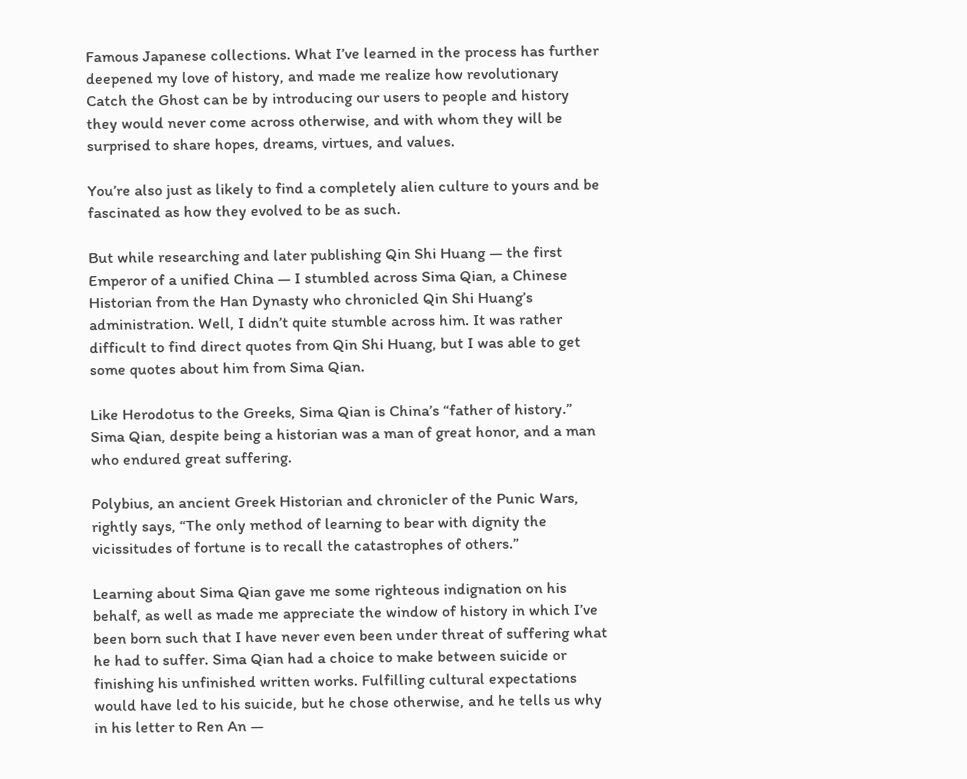Famous Japanese collections. What I’ve learned in the process has further deepened my love of history, and made me realize how revolutionary Catch the Ghost can be by introducing our users to people and history they would never come across otherwise, and with whom they will be surprised to share hopes, dreams, virtues, and values.

You’re also just as likely to find a completely alien culture to yours and be fascinated as how they evolved to be as such.

But while researching and later publishing Qin Shi Huang — the first Emperor of a unified China — I stumbled across Sima Qian, a Chinese Historian from the Han Dynasty who chronicled Qin Shi Huang’s administration. Well, I didn’t quite stumble across him. It was rather difficult to find direct quotes from Qin Shi Huang, but I was able to get some quotes about him from Sima Qian.

Like Herodotus to the Greeks, Sima Qian is China’s “father of history.” Sima Qian, despite being a historian was a man of great honor, and a man who endured great suffering.

Polybius, an ancient Greek Historian and chronicler of the Punic Wars, rightly says, “The only method of learning to bear with dignity the vicissitudes of fortune is to recall the catastrophes of others.”

Learning about Sima Qian gave me some righteous indignation on his behalf, as well as made me appreciate the window of history in which I’ve been born such that I have never even been under threat of suffering what he had to suffer. Sima Qian had a choice to make between suicide or finishing his unfinished written works. Fulfilling cultural expectations would have led to his suicide, but he chose otherwise, and he tells us why in his letter to Ren An —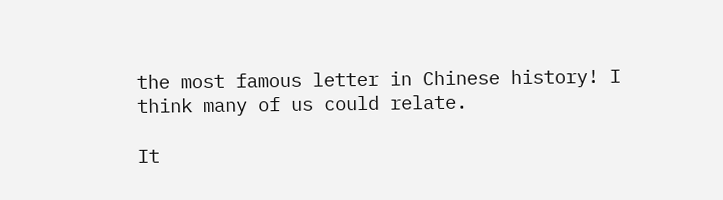the most famous letter in Chinese history! I think many of us could relate.

It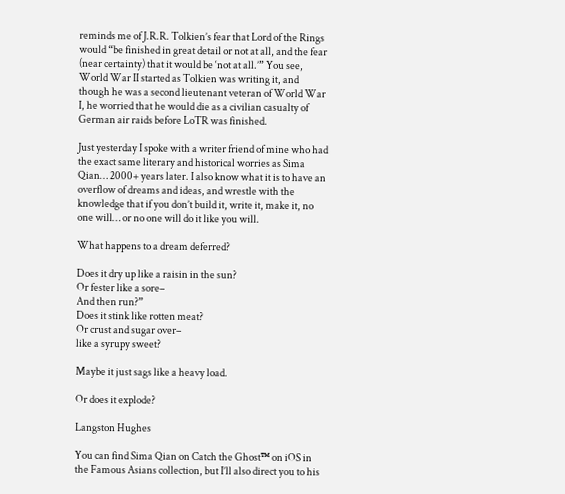reminds me of J.R.R. Tolkien’s fear that Lord of the Rings would “be finished in great detail or not at all, and the fear (near certainty) that it would be ‘not at all.’” You see, World War II started as Tolkien was writing it, and though he was a second lieutenant veteran of World War I, he worried that he would die as a civilian casualty of German air raids before LoTR was finished.

Just yesterday I spoke with a writer friend of mine who had the exact same literary and historical worries as Sima Qian… 2000+ years later. I also know what it is to have an overflow of dreams and ideas, and wrestle with the knowledge that if you don’t build it, write it, make it, no one will… or no one will do it like you will.

What happens to a dream deferred?

Does it dry up like a raisin in the sun?
Or fester like a sore–
And then run?”
Does it stink like rotten meat?
Or crust and sugar over–
like a syrupy sweet?

Maybe it just sags like a heavy load.

Or does it explode?

Langston Hughes

You can find Sima Qian on Catch the Ghost™ on iOS in the Famous Asians collection, but I’ll also direct you to his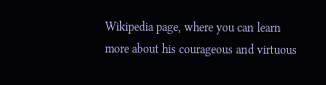Wikipedia page, where you can learn more about his courageous and virtuous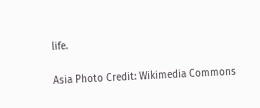life.

Asia Photo Credit: Wikimedia Commons